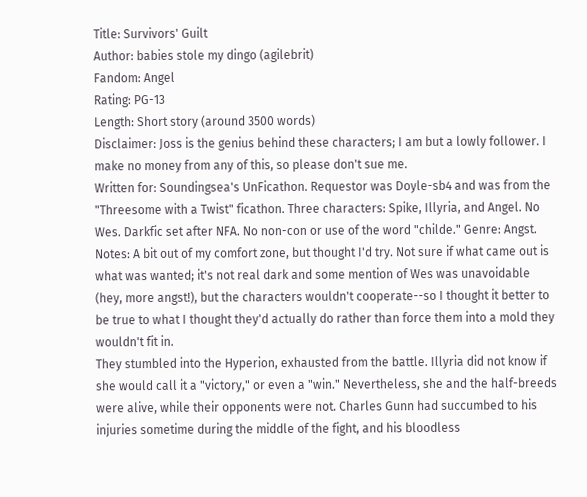Title: Survivors' Guilt
Author: babies stole my dingo (agilebrit)
Fandom: Angel
Rating: PG-13
Length: Short story (around 3500 words)
Disclaimer: Joss is the genius behind these characters; I am but a lowly follower. I make no money from any of this, so please don't sue me.
Written for: Soundingsea's UnFicathon. Requestor was Doyle-sb4 and was from the "Threesome with a Twist" ficathon. Three characters: Spike, Illyria, and Angel. No Wes. Darkfic set after NFA. No non-con or use of the word "childe." Genre: Angst.
Notes: A bit out of my comfort zone, but thought I'd try. Not sure if what came out is what was wanted; it's not real dark and some mention of Wes was unavoidable (hey, more angst!), but the characters wouldn't cooperate--so I thought it better to be true to what I thought they'd actually do rather than force them into a mold they wouldn't fit in.
They stumbled into the Hyperion, exhausted from the battle. Illyria did not know if she would call it a "victory," or even a "win." Nevertheless, she and the half-breeds were alive, while their opponents were not. Charles Gunn had succumbed to his injuries sometime during the middle of the fight, and his bloodless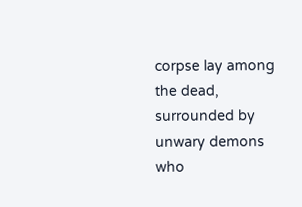corpse lay among the dead, surrounded by unwary demons who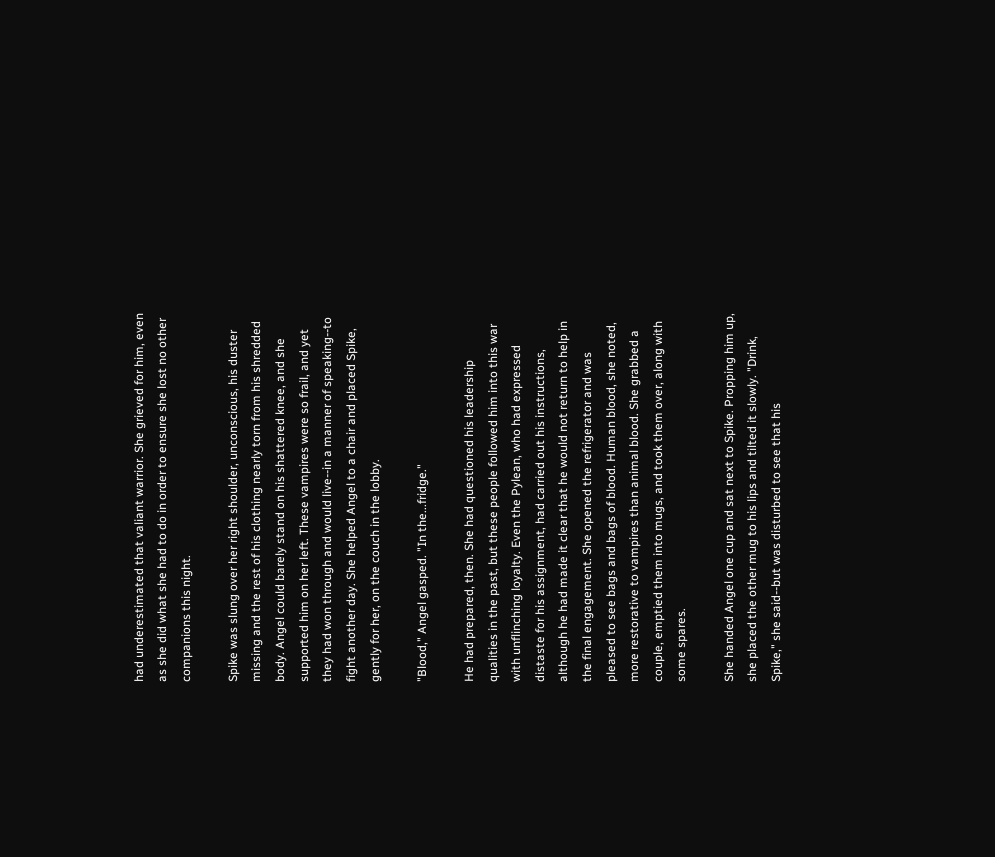had underestimated that valiant warrior. She grieved for him, even as she did what she had to do in order to ensure she lost no other companions this night.

Spike was slung over her right shoulder, unconscious, his duster missing and the rest of his clothing nearly torn from his shredded body. Angel could barely stand on his shattered knee, and she supported him on her left. These vampires were so frail, and yet they had won through and would live--in a manner of speaking--to fight another day. She helped Angel to a chair and placed Spike, gently for her, on the couch in the lobby.

"Blood," Angel gasped. "In the...fridge."

He had prepared, then. She had questioned his leadership qualities in the past, but these people followed him into this war with unflinching loyalty. Even the Pylean, who had expressed distaste for his assignment, had carried out his instructions, although he had made it clear that he would not return to help in the final engagement. She opened the refrigerator and was pleased to see bags and bags of blood. Human blood, she noted, more restorative to vampires than animal blood. She grabbed a couple, emptied them into mugs, and took them over, along with some spares.

She handed Angel one cup and sat next to Spike. Propping him up, she placed the other mug to his lips and tilted it slowly. "Drink, Spike," she said--but was disturbed to see that his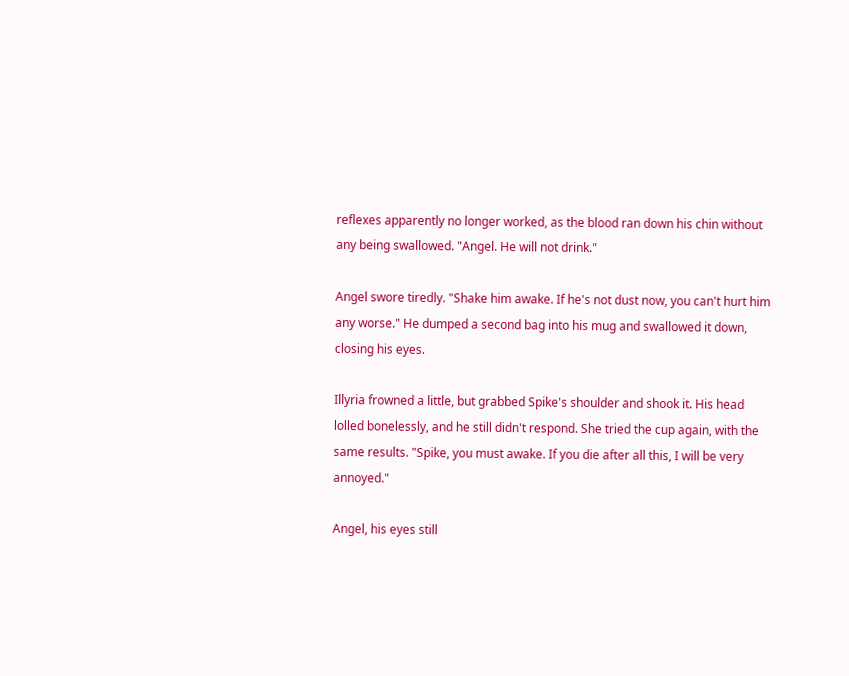reflexes apparently no longer worked, as the blood ran down his chin without any being swallowed. "Angel. He will not drink."

Angel swore tiredly. "Shake him awake. If he's not dust now, you can't hurt him any worse." He dumped a second bag into his mug and swallowed it down, closing his eyes.

Illyria frowned a little, but grabbed Spike's shoulder and shook it. His head lolled bonelessly, and he still didn't respond. She tried the cup again, with the same results. "Spike, you must awake. If you die after all this, I will be very annoyed."

Angel, his eyes still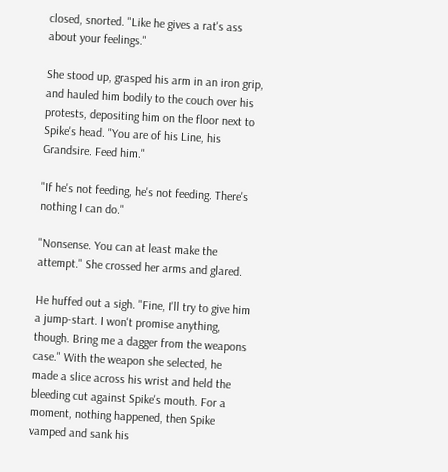closed, snorted. "Like he gives a rat's ass about your feelings."

She stood up, grasped his arm in an iron grip, and hauled him bodily to the couch over his protests, depositing him on the floor next to Spike's head. "You are of his Line, his Grandsire. Feed him."

"If he's not feeding, he's not feeding. There's nothing I can do."

"Nonsense. You can at least make the attempt." She crossed her arms and glared.

He huffed out a sigh. "Fine, I'll try to give him a jump-start. I won't promise anything, though. Bring me a dagger from the weapons case." With the weapon she selected, he made a slice across his wrist and held the bleeding cut against Spike's mouth. For a moment, nothing happened, then Spike vamped and sank his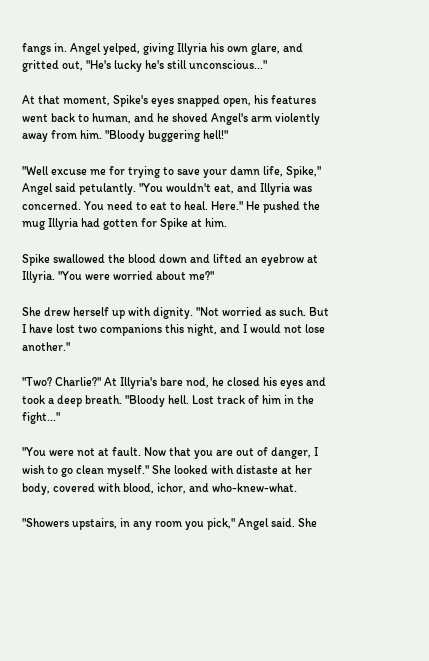fangs in. Angel yelped, giving Illyria his own glare, and gritted out, "He's lucky he's still unconscious..."

At that moment, Spike's eyes snapped open, his features went back to human, and he shoved Angel's arm violently away from him. "Bloody buggering hell!"

"Well excuse me for trying to save your damn life, Spike," Angel said petulantly. "You wouldn't eat, and Illyria was concerned. You need to eat to heal. Here." He pushed the mug Illyria had gotten for Spike at him.

Spike swallowed the blood down and lifted an eyebrow at Illyria. "You were worried about me?"

She drew herself up with dignity. "Not worried as such. But I have lost two companions this night, and I would not lose another."

"Two? Charlie?" At Illyria's bare nod, he closed his eyes and took a deep breath. "Bloody hell. Lost track of him in the fight..."

"You were not at fault. Now that you are out of danger, I wish to go clean myself." She looked with distaste at her body, covered with blood, ichor, and who-knew-what.

"Showers upstairs, in any room you pick," Angel said. She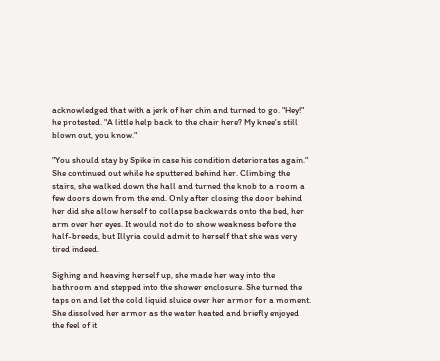acknowledged that with a jerk of her chin and turned to go. "Hey!" he protested. "A little help back to the chair here? My knee's still blown out, you know."

"You should stay by Spike in case his condition deteriorates again." She continued out while he sputtered behind her. Climbing the stairs, she walked down the hall and turned the knob to a room a few doors down from the end. Only after closing the door behind her did she allow herself to collapse backwards onto the bed, her arm over her eyes. It would not do to show weakness before the half-breeds, but Illyria could admit to herself that she was very tired indeed.

Sighing and heaving herself up, she made her way into the bathroom and stepped into the shower enclosure. She turned the taps on and let the cold liquid sluice over her armor for a moment. She dissolved her armor as the water heated and briefly enjoyed the feel of it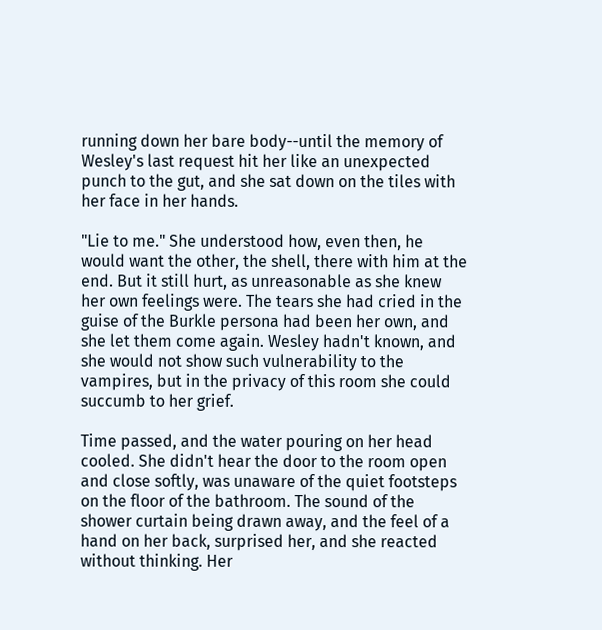running down her bare body--until the memory of Wesley's last request hit her like an unexpected punch to the gut, and she sat down on the tiles with her face in her hands.

"Lie to me." She understood how, even then, he would want the other, the shell, there with him at the end. But it still hurt, as unreasonable as she knew her own feelings were. The tears she had cried in the guise of the Burkle persona had been her own, and she let them come again. Wesley hadn't known, and she would not show such vulnerability to the vampires, but in the privacy of this room she could succumb to her grief.

Time passed, and the water pouring on her head cooled. She didn't hear the door to the room open and close softly, was unaware of the quiet footsteps on the floor of the bathroom. The sound of the shower curtain being drawn away, and the feel of a hand on her back, surprised her, and she reacted without thinking. Her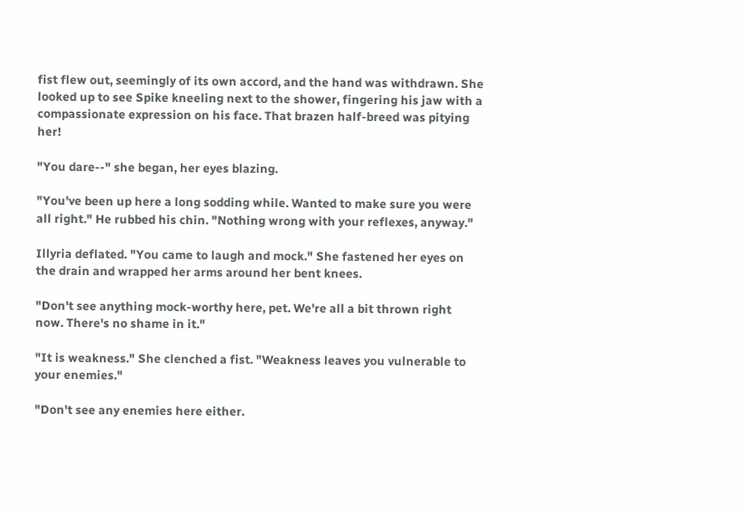fist flew out, seemingly of its own accord, and the hand was withdrawn. She looked up to see Spike kneeling next to the shower, fingering his jaw with a compassionate expression on his face. That brazen half-breed was pitying her!

"You dare--" she began, her eyes blazing.

"You've been up here a long sodding while. Wanted to make sure you were all right." He rubbed his chin. "Nothing wrong with your reflexes, anyway."

Illyria deflated. "You came to laugh and mock." She fastened her eyes on the drain and wrapped her arms around her bent knees.

"Don't see anything mock-worthy here, pet. We're all a bit thrown right now. There's no shame in it."

"It is weakness." She clenched a fist. "Weakness leaves you vulnerable to your enemies."

"Don't see any enemies here either.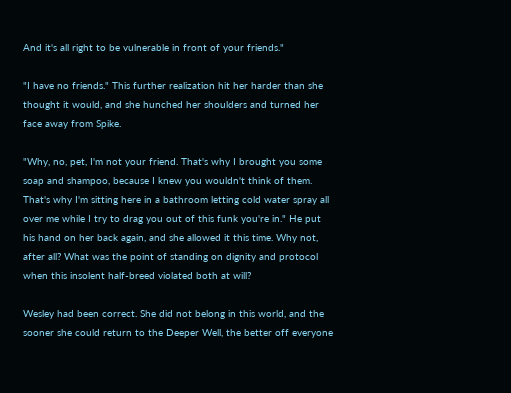And it's all right to be vulnerable in front of your friends."

"I have no friends." This further realization hit her harder than she thought it would, and she hunched her shoulders and turned her face away from Spike.

"Why, no, pet, I'm not your friend. That's why I brought you some soap and shampoo, because I knew you wouldn't think of them. That's why I'm sitting here in a bathroom letting cold water spray all over me while I try to drag you out of this funk you're in." He put his hand on her back again, and she allowed it this time. Why not, after all? What was the point of standing on dignity and protocol when this insolent half-breed violated both at will?

Wesley had been correct. She did not belong in this world, and the sooner she could return to the Deeper Well, the better off everyone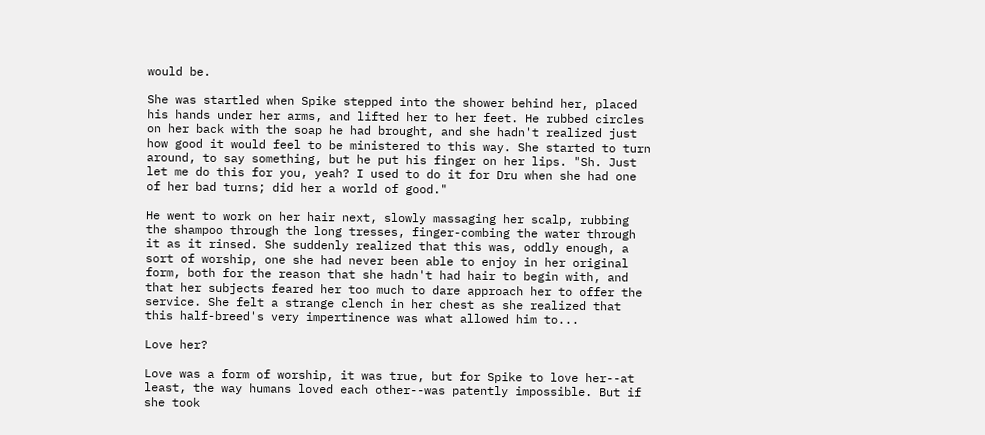would be.

She was startled when Spike stepped into the shower behind her, placed his hands under her arms, and lifted her to her feet. He rubbed circles on her back with the soap he had brought, and she hadn't realized just how good it would feel to be ministered to this way. She started to turn around, to say something, but he put his finger on her lips. "Sh. Just let me do this for you, yeah? I used to do it for Dru when she had one of her bad turns; did her a world of good."

He went to work on her hair next, slowly massaging her scalp, rubbing the shampoo through the long tresses, finger-combing the water through it as it rinsed. She suddenly realized that this was, oddly enough, a sort of worship, one she had never been able to enjoy in her original form, both for the reason that she hadn't had hair to begin with, and that her subjects feared her too much to dare approach her to offer the service. She felt a strange clench in her chest as she realized that this half-breed's very impertinence was what allowed him to...

Love her?

Love was a form of worship, it was true, but for Spike to love her--at least, the way humans loved each other--was patently impossible. But if she took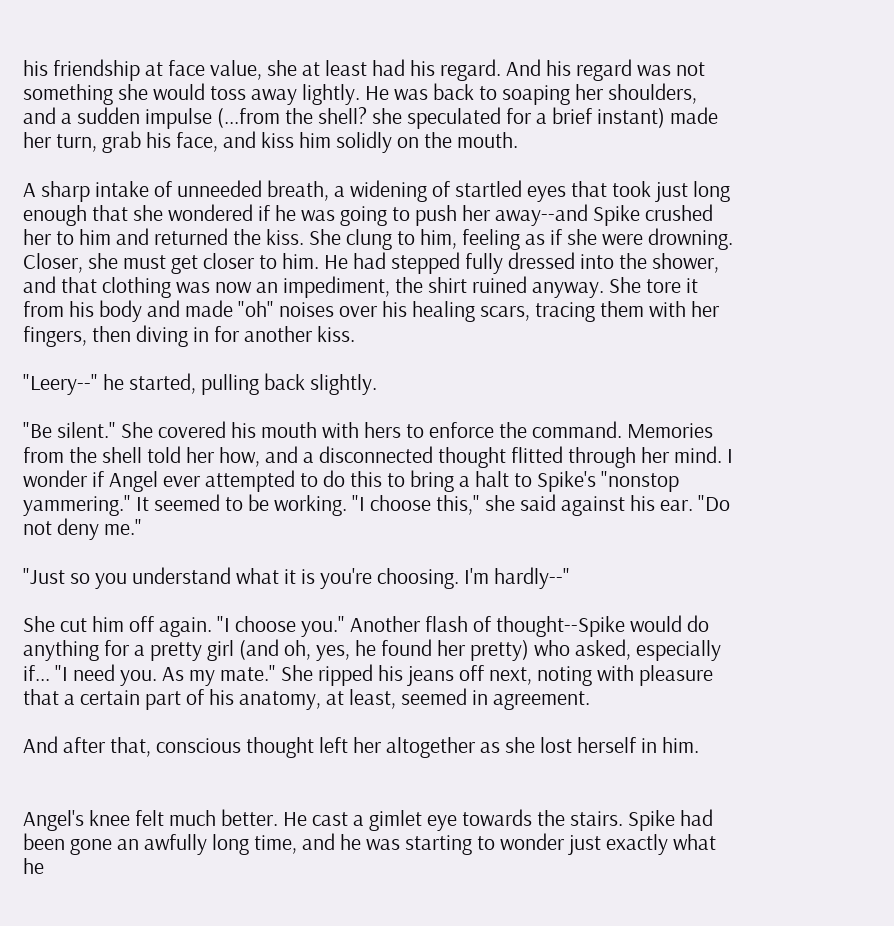his friendship at face value, she at least had his regard. And his regard was not something she would toss away lightly. He was back to soaping her shoulders, and a sudden impulse (...from the shell? she speculated for a brief instant) made her turn, grab his face, and kiss him solidly on the mouth.

A sharp intake of unneeded breath, a widening of startled eyes that took just long enough that she wondered if he was going to push her away--and Spike crushed her to him and returned the kiss. She clung to him, feeling as if she were drowning. Closer, she must get closer to him. He had stepped fully dressed into the shower, and that clothing was now an impediment, the shirt ruined anyway. She tore it from his body and made "oh" noises over his healing scars, tracing them with her fingers, then diving in for another kiss.

"Leery--" he started, pulling back slightly.

"Be silent." She covered his mouth with hers to enforce the command. Memories from the shell told her how, and a disconnected thought flitted through her mind. I wonder if Angel ever attempted to do this to bring a halt to Spike's "nonstop yammering." It seemed to be working. "I choose this," she said against his ear. "Do not deny me."

"Just so you understand what it is you're choosing. I'm hardly--"

She cut him off again. "I choose you." Another flash of thought--Spike would do anything for a pretty girl (and oh, yes, he found her pretty) who asked, especially if... "I need you. As my mate." She ripped his jeans off next, noting with pleasure that a certain part of his anatomy, at least, seemed in agreement.

And after that, conscious thought left her altogether as she lost herself in him.


Angel's knee felt much better. He cast a gimlet eye towards the stairs. Spike had been gone an awfully long time, and he was starting to wonder just exactly what he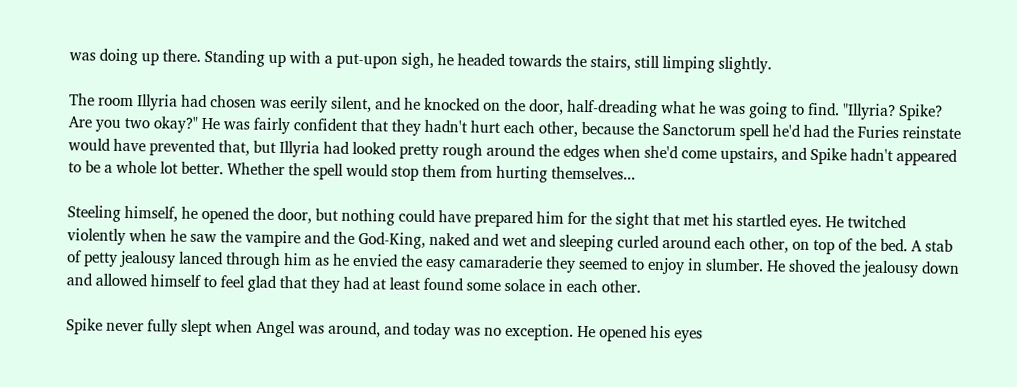was doing up there. Standing up with a put-upon sigh, he headed towards the stairs, still limping slightly.

The room Illyria had chosen was eerily silent, and he knocked on the door, half-dreading what he was going to find. "Illyria? Spike? Are you two okay?" He was fairly confident that they hadn't hurt each other, because the Sanctorum spell he'd had the Furies reinstate would have prevented that, but Illyria had looked pretty rough around the edges when she'd come upstairs, and Spike hadn't appeared to be a whole lot better. Whether the spell would stop them from hurting themselves...

Steeling himself, he opened the door, but nothing could have prepared him for the sight that met his startled eyes. He twitched violently when he saw the vampire and the God-King, naked and wet and sleeping curled around each other, on top of the bed. A stab of petty jealousy lanced through him as he envied the easy camaraderie they seemed to enjoy in slumber. He shoved the jealousy down and allowed himself to feel glad that they had at least found some solace in each other.

Spike never fully slept when Angel was around, and today was no exception. He opened his eyes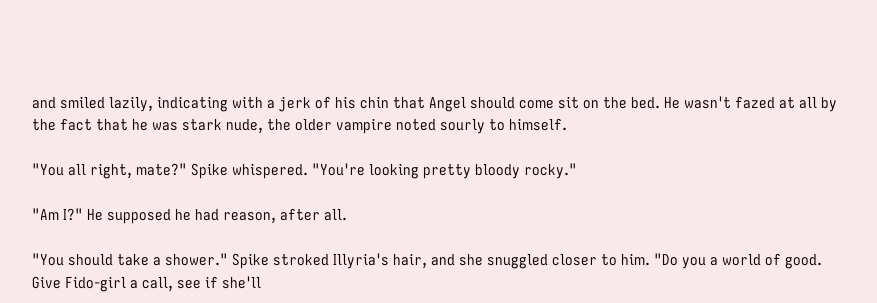and smiled lazily, indicating with a jerk of his chin that Angel should come sit on the bed. He wasn't fazed at all by the fact that he was stark nude, the older vampire noted sourly to himself.

"You all right, mate?" Spike whispered. "You're looking pretty bloody rocky."

"Am I?" He supposed he had reason, after all.

"You should take a shower." Spike stroked Illyria's hair, and she snuggled closer to him. "Do you a world of good. Give Fido-girl a call, see if she'll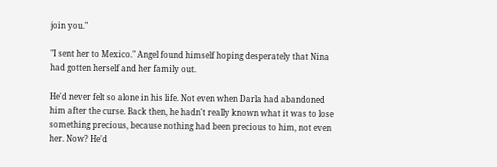join you."

"I sent her to Mexico." Angel found himself hoping desperately that Nina had gotten herself and her family out.

He'd never felt so alone in his life. Not even when Darla had abandoned him after the curse. Back then, he hadn't really known what it was to lose something precious, because nothing had been precious to him, not even her. Now? He'd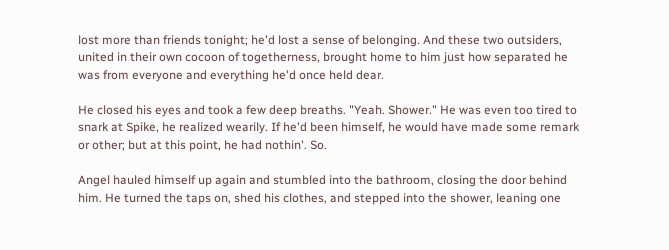lost more than friends tonight; he'd lost a sense of belonging. And these two outsiders, united in their own cocoon of togetherness, brought home to him just how separated he was from everyone and everything he'd once held dear.

He closed his eyes and took a few deep breaths. "Yeah. Shower." He was even too tired to snark at Spike, he realized wearily. If he'd been himself, he would have made some remark or other; but at this point, he had nothin'. So.

Angel hauled himself up again and stumbled into the bathroom, closing the door behind him. He turned the taps on, shed his clothes, and stepped into the shower, leaning one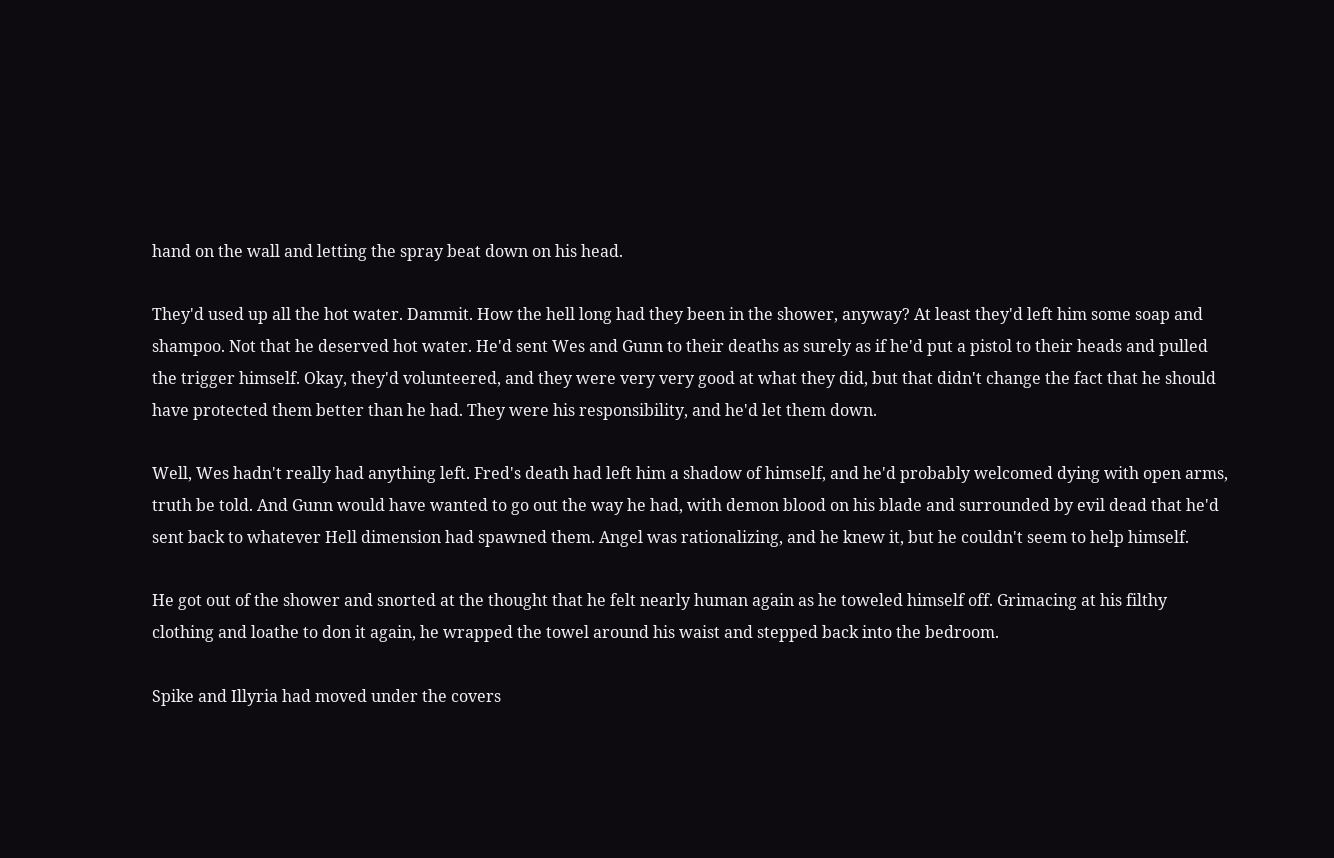hand on the wall and letting the spray beat down on his head.

They'd used up all the hot water. Dammit. How the hell long had they been in the shower, anyway? At least they'd left him some soap and shampoo. Not that he deserved hot water. He'd sent Wes and Gunn to their deaths as surely as if he'd put a pistol to their heads and pulled the trigger himself. Okay, they'd volunteered, and they were very very good at what they did, but that didn't change the fact that he should have protected them better than he had. They were his responsibility, and he'd let them down.

Well, Wes hadn't really had anything left. Fred's death had left him a shadow of himself, and he'd probably welcomed dying with open arms, truth be told. And Gunn would have wanted to go out the way he had, with demon blood on his blade and surrounded by evil dead that he'd sent back to whatever Hell dimension had spawned them. Angel was rationalizing, and he knew it, but he couldn't seem to help himself.

He got out of the shower and snorted at the thought that he felt nearly human again as he toweled himself off. Grimacing at his filthy clothing and loathe to don it again, he wrapped the towel around his waist and stepped back into the bedroom.

Spike and Illyria had moved under the covers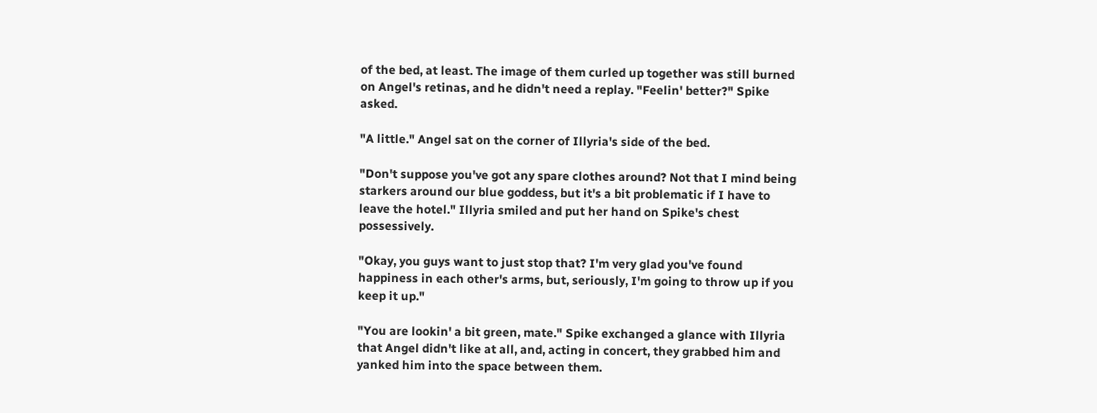of the bed, at least. The image of them curled up together was still burned on Angel's retinas, and he didn't need a replay. "Feelin' better?" Spike asked.

"A little." Angel sat on the corner of Illyria's side of the bed.

"Don't suppose you've got any spare clothes around? Not that I mind being starkers around our blue goddess, but it's a bit problematic if I have to leave the hotel." Illyria smiled and put her hand on Spike's chest possessively.

"Okay, you guys want to just stop that? I'm very glad you've found happiness in each other's arms, but, seriously, I'm going to throw up if you keep it up."

"You are lookin' a bit green, mate." Spike exchanged a glance with Illyria that Angel didn't like at all, and, acting in concert, they grabbed him and yanked him into the space between them.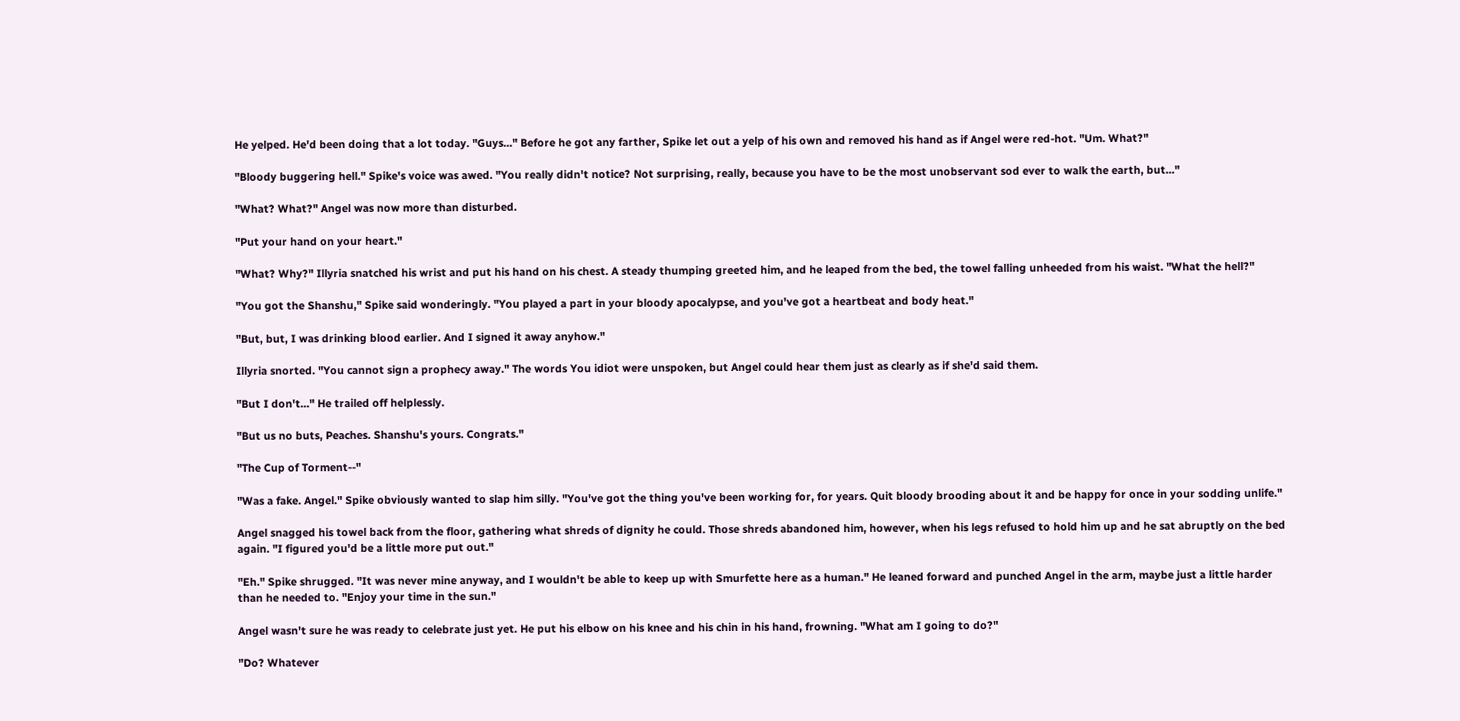He yelped. He'd been doing that a lot today. "Guys..." Before he got any farther, Spike let out a yelp of his own and removed his hand as if Angel were red-hot. "Um. What?"

"Bloody buggering hell." Spike's voice was awed. "You really didn't notice? Not surprising, really, because you have to be the most unobservant sod ever to walk the earth, but..."

"What? What?" Angel was now more than disturbed.

"Put your hand on your heart."

"What? Why?" Illyria snatched his wrist and put his hand on his chest. A steady thumping greeted him, and he leaped from the bed, the towel falling unheeded from his waist. "What the hell?"

"You got the Shanshu," Spike said wonderingly. "You played a part in your bloody apocalypse, and you've got a heartbeat and body heat."

"But, but, I was drinking blood earlier. And I signed it away anyhow."

Illyria snorted. "You cannot sign a prophecy away." The words You idiot were unspoken, but Angel could hear them just as clearly as if she'd said them.

"But I don't..." He trailed off helplessly.

"But us no buts, Peaches. Shanshu's yours. Congrats."

"The Cup of Torment--"

"Was a fake. Angel." Spike obviously wanted to slap him silly. "You've got the thing you've been working for, for years. Quit bloody brooding about it and be happy for once in your sodding unlife."

Angel snagged his towel back from the floor, gathering what shreds of dignity he could. Those shreds abandoned him, however, when his legs refused to hold him up and he sat abruptly on the bed again. "I figured you'd be a little more put out."

"Eh." Spike shrugged. "It was never mine anyway, and I wouldn't be able to keep up with Smurfette here as a human." He leaned forward and punched Angel in the arm, maybe just a little harder than he needed to. "Enjoy your time in the sun."

Angel wasn't sure he was ready to celebrate just yet. He put his elbow on his knee and his chin in his hand, frowning. "What am I going to do?"

"Do? Whatever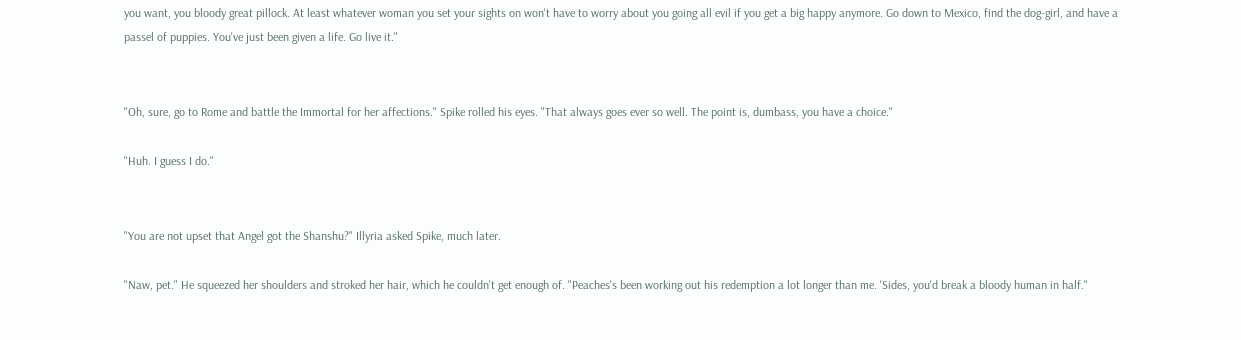you want, you bloody great pillock. At least whatever woman you set your sights on won't have to worry about you going all evil if you get a big happy anymore. Go down to Mexico, find the dog-girl, and have a passel of puppies. You've just been given a life. Go live it."


"Oh, sure, go to Rome and battle the Immortal for her affections." Spike rolled his eyes. "That always goes ever so well. The point is, dumbass, you have a choice."

"Huh. I guess I do."


"You are not upset that Angel got the Shanshu?" Illyria asked Spike, much later.

"Naw, pet." He squeezed her shoulders and stroked her hair, which he couldn't get enough of. "Peaches's been working out his redemption a lot longer than me. 'Sides, you'd break a bloody human in half."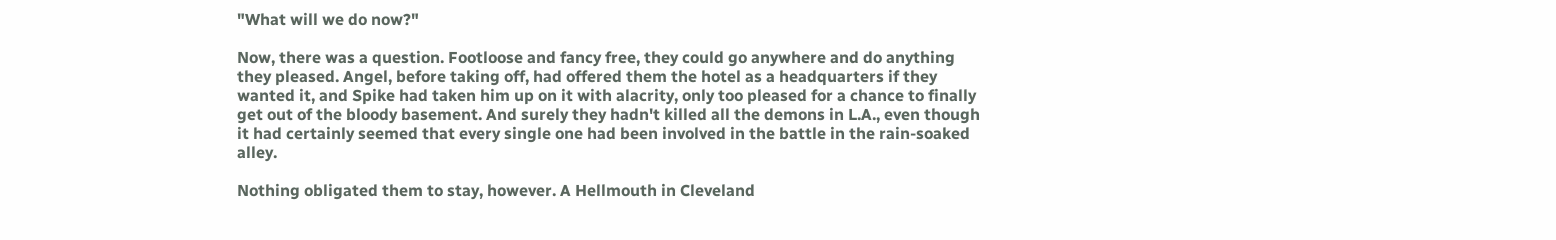"What will we do now?"

Now, there was a question. Footloose and fancy free, they could go anywhere and do anything they pleased. Angel, before taking off, had offered them the hotel as a headquarters if they wanted it, and Spike had taken him up on it with alacrity, only too pleased for a chance to finally get out of the bloody basement. And surely they hadn't killed all the demons in L.A., even though it had certainly seemed that every single one had been involved in the battle in the rain-soaked alley.

Nothing obligated them to stay, however. A Hellmouth in Cleveland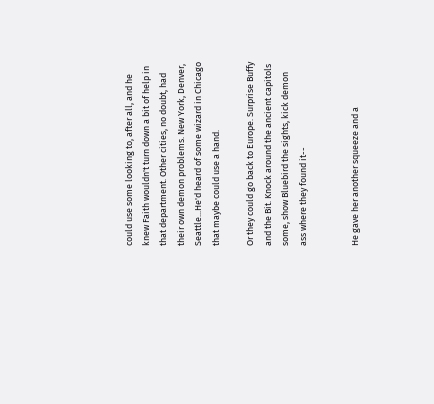could use some looking to, after all, and he knew Faith wouldn't turn down a bit of help in that department. Other cities, no doubt, had their own demon problems. New York, Denver, Seattle...He'd heard of some wizard in Chicago that maybe could use a hand.

Or they could go back to Europe. Surprise Buffy and the Bit. Knock around the ancient capitols some, show Bluebird the sights, kick demon ass where they found it--


He gave her another squeeze and a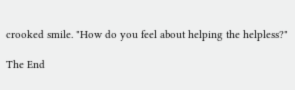crooked smile. "How do you feel about helping the helpless?"

The End